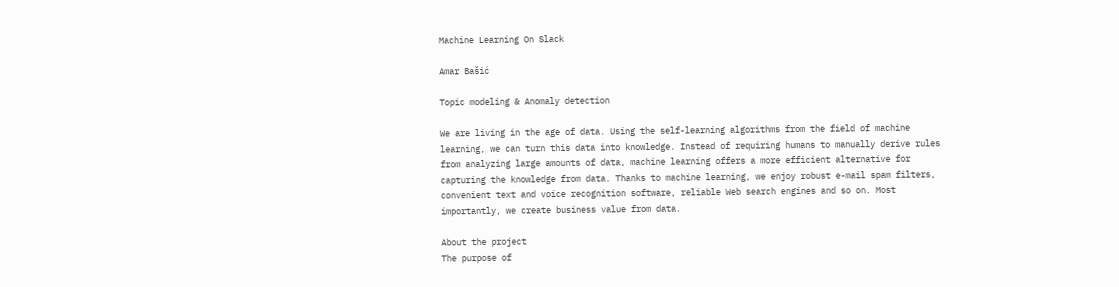Machine Learning On Slack

Amar Bašić

Topic modeling & Anomaly detection

We are living in the age of data. Using the self-learning algorithms from the field of machine learning, we can turn this data into knowledge. Instead of requiring humans to manually derive rules from analyzing large amounts of data, machine learning offers a more efficient alternative for capturing the knowledge from data. Thanks to machine learning, we enjoy robust e-mail spam filters, convenient text and voice recognition software, reliable Web search engines and so on. Most importantly, we create business value from data.

About the project
The purpose of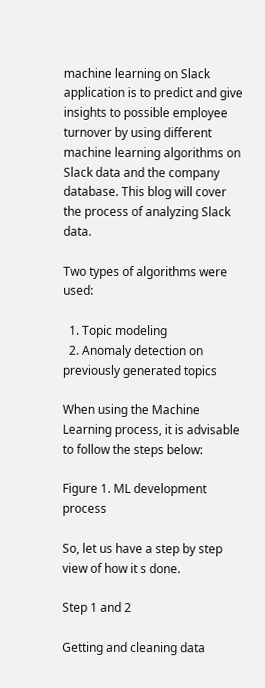machine learning on Slack application is to predict and give insights to possible employee turnover by using different machine learning algorithms on Slack data and the company database. This blog will cover the process of analyzing Slack data.

Two types of algorithms were used:

  1. Topic modeling
  2. Anomaly detection on previously generated topics

When using the Machine Learning process, it is advisable to follow the steps below:

Figure 1. ML development process

So, let us have a step by step view of how it s done.

Step 1 and 2

Getting and cleaning data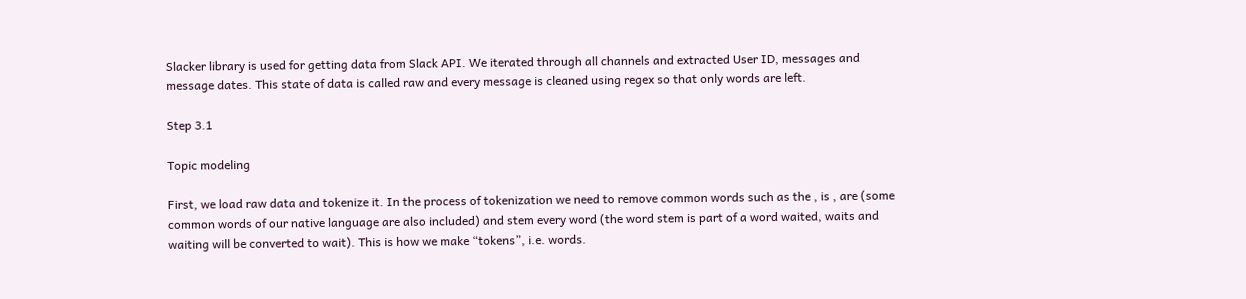Slacker library is used for getting data from Slack API. We iterated through all channels and extracted User ID, messages and message dates. This state of data is called raw and every message is cleaned using regex so that only words are left.

Step 3.1

Topic modeling

First, we load raw data and tokenize it. In the process of tokenization we need to remove common words such as the , is , are (some common words of our native language are also included) and stem every word (the word stem is part of a word waited, waits and waiting will be converted to wait). This is how we make “tokens”, i.e. words.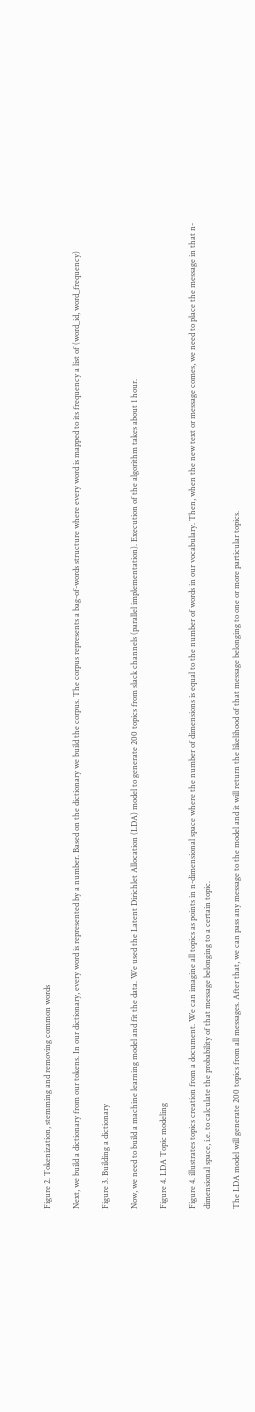Figure 2. Tokenization, stemming and removing common words

Next, we build a dictionary from our tokens. In our dictionary, every word is represented by a number. Based on the dictionary we build the corpus. The corpus represents a bag-of-words structure where every word is mapped to its frequency a list of (word_id, word_frequency)

Figure 3. Building a dictionary

Now, we need to build a machine learning model and fit the data. We used the Latent Dirichlet Allocation (LDA) model to generate 200 topics from slack channels (parallel implementation). Execution of the algorithm takes about 1 hour.

Figure 4. LDA Topic modeling

Figure 4. illustrates topics creation from a document. We can imagine all topics as points in n-dimensional space where the number of dimensions is equal to the number of words in our vocabulary. Then, when the new text or message comes, we need to place the message in that n-dimensional space, i.e. to calculate the probability of that message belonging to a certain topic.

The LDA model will generate 200 topics from all messages. After that, we can pass any message to the model and it will return the likelihood of that message belonging to one or more particular topics.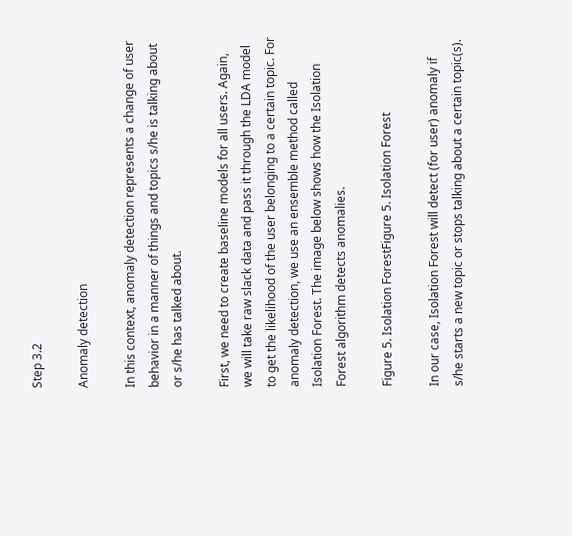Step 3.2

Anomaly detection

In this context, anomaly detection represents a change of user behavior in a manner of things and topics s/he is talking about or s/he has talked about.

First, we need to create baseline models for all users. Again, we will take raw slack data and pass it through the LDA model to get the likelihood of the user belonging to a certain topic. For anomaly detection, we use an ensemble method called Isolation Forest. The image below shows how the Isolation Forest algorithm detects anomalies.

Figure 5. Isolation ForestFigure 5. Isolation Forest

In our case, Isolation Forest will detect (for user) anomaly if s/he starts a new topic or stops talking about a certain topic(s).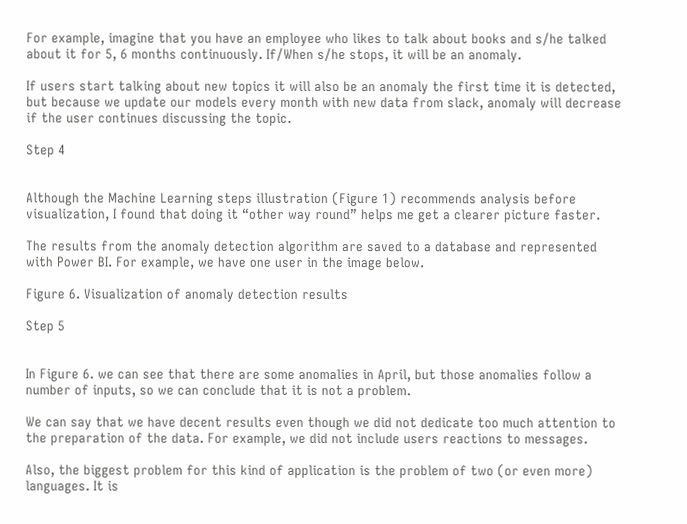For example, imagine that you have an employee who likes to talk about books and s/he talked about it for 5, 6 months continuously. If/When s/he stops, it will be an anomaly.

If users start talking about new topics it will also be an anomaly the first time it is detected, but because we update our models every month with new data from slack, anomaly will decrease if the user continues discussing the topic.

Step 4


Although the Machine Learning steps illustration (Figure 1) recommends analysis before visualization, I found that doing it “other way round” helps me get a clearer picture faster.

The results from the anomaly detection algorithm are saved to a database and represented with Power BI. For example, we have one user in the image below.

Figure 6. Visualization of anomaly detection results

Step 5


In Figure 6. we can see that there are some anomalies in April, but those anomalies follow a number of inputs, so we can conclude that it is not a problem.

We can say that we have decent results even though we did not dedicate too much attention to the preparation of the data. For example, we did not include users reactions to messages.

Also, the biggest problem for this kind of application is the problem of two (or even more) languages. It is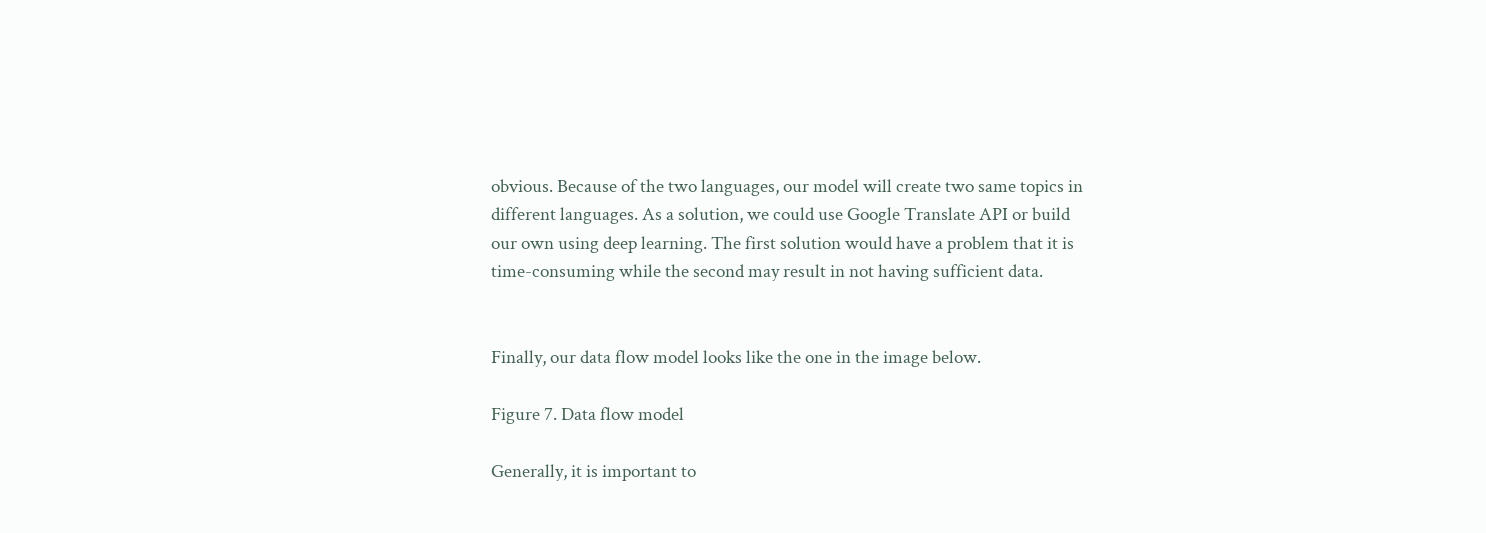obvious. Because of the two languages, our model will create two same topics in different languages. As a solution, we could use Google Translate API or build our own using deep learning. The first solution would have a problem that it is time-consuming while the second may result in not having sufficient data.


Finally, our data flow model looks like the one in the image below.

Figure 7. Data flow model

Generally, it is important to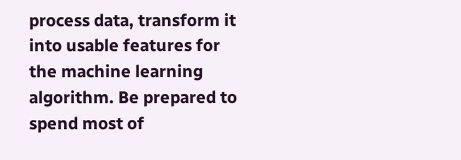process data, transform it into usable features for the machine learning algorithm. Be prepared to spend most of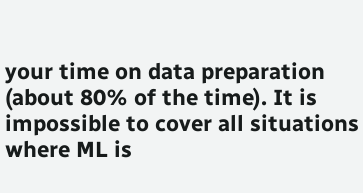your time on data preparation (about 80% of the time). It is impossible to cover all situations where ML is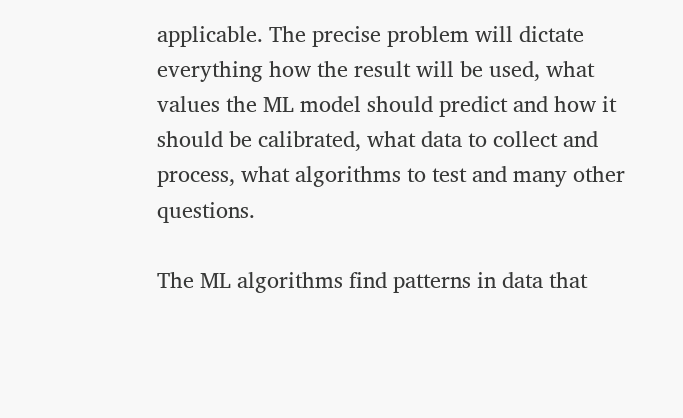applicable. The precise problem will dictate everything how the result will be used, what values the ML model should predict and how it should be calibrated, what data to collect and process, what algorithms to test and many other questions.

The ML algorithms find patterns in data that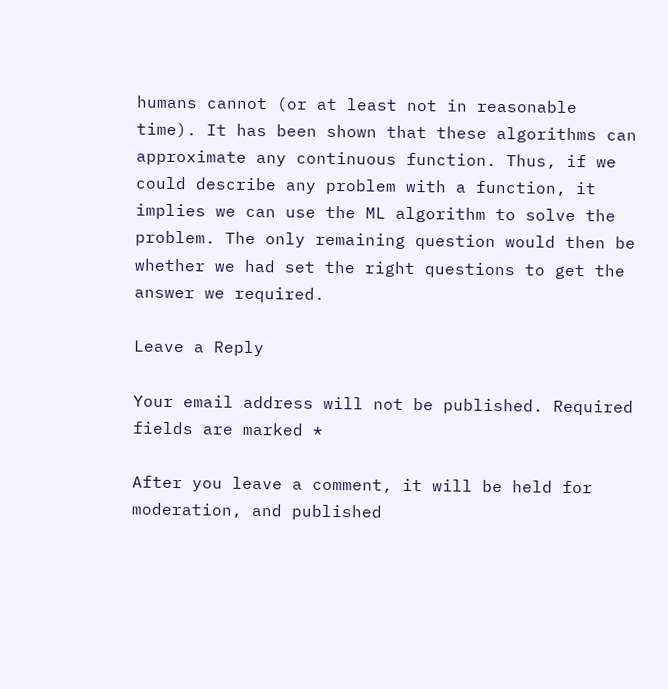humans cannot (or at least not in reasonable time). It has been shown that these algorithms can approximate any continuous function. Thus, if we could describe any problem with a function, it implies we can use the ML algorithm to solve the problem. The only remaining question would then be whether we had set the right questions to get the answer we required.

Leave a Reply

Your email address will not be published. Required fields are marked *

After you leave a comment, it will be held for moderation, and published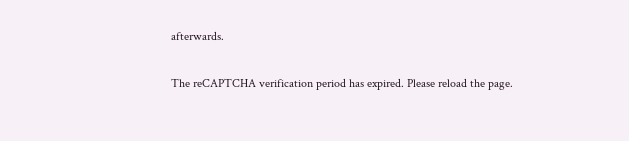afterwards.

The reCAPTCHA verification period has expired. Please reload the page.